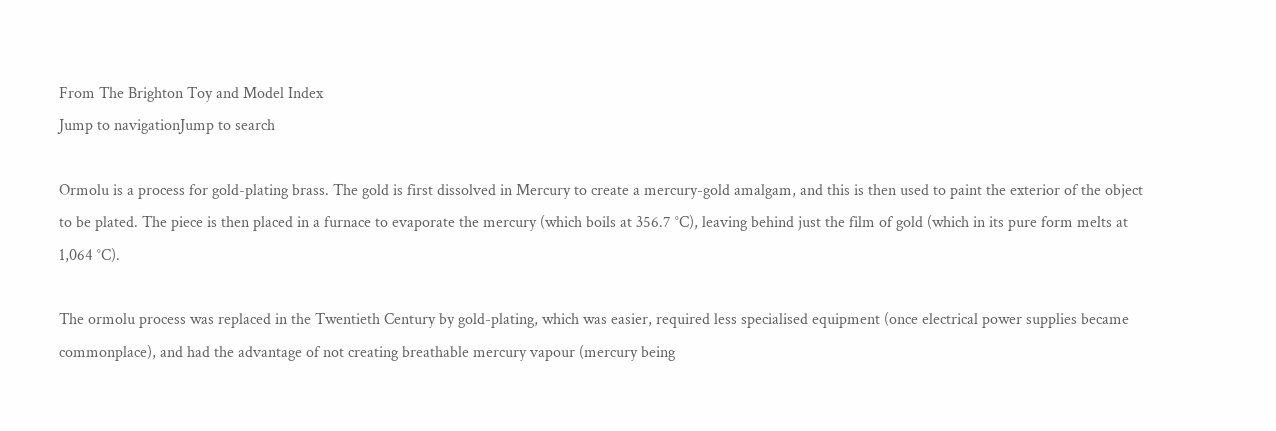From The Brighton Toy and Model Index
Jump to navigationJump to search

Ormolu is a process for gold-plating brass. The gold is first dissolved in Mercury to create a mercury-gold amalgam, and this is then used to paint the exterior of the object to be plated. The piece is then placed in a furnace to evaporate the mercury (which boils at 356.7 °C), leaving behind just the film of gold (which in its pure form melts at 1,064 °C).

The ormolu process was replaced in the Twentieth Century by gold-plating, which was easier, required less specialised equipment (once electrical power supplies became commonplace), and had the advantage of not creating breathable mercury vapour (mercury being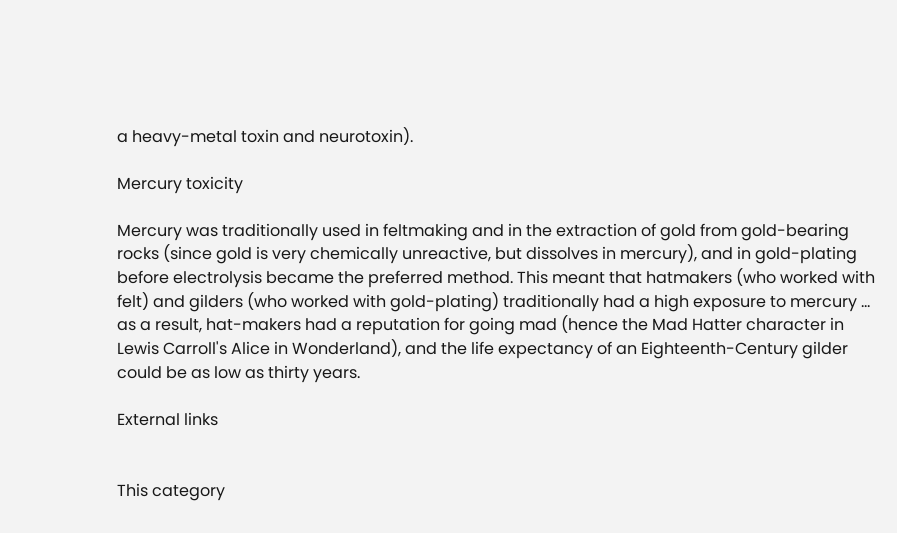a heavy-metal toxin and neurotoxin).

Mercury toxicity

Mercury was traditionally used in feltmaking and in the extraction of gold from gold-bearing rocks (since gold is very chemically unreactive, but dissolves in mercury), and in gold-plating before electrolysis became the preferred method. This meant that hatmakers (who worked with felt) and gilders (who worked with gold-plating) traditionally had a high exposure to mercury ... as a result, hat-makers had a reputation for going mad (hence the Mad Hatter character in Lewis Carroll's Alice in Wonderland), and the life expectancy of an Eighteenth-Century gilder could be as low as thirty years.

External links


This category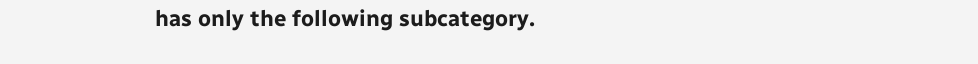has only the following subcategory.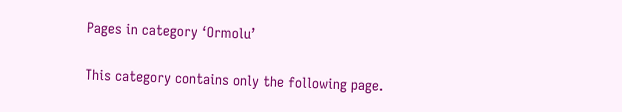Pages in category ‘Ormolu’

This category contains only the following page.